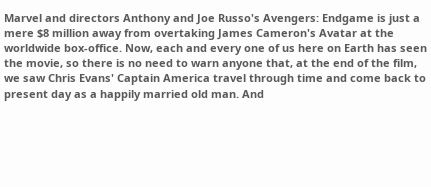Marvel and directors Anthony and Joe Russo's Avengers: Endgame is just a mere $8 million away from overtaking James Cameron's Avatar at the worldwide box-office. Now, each and every one of us here on Earth has seen the movie, so there is no need to warn anyone that, at the end of the film, we saw Chris Evans' Captain America travel through time and come back to present day as a happily married old man. And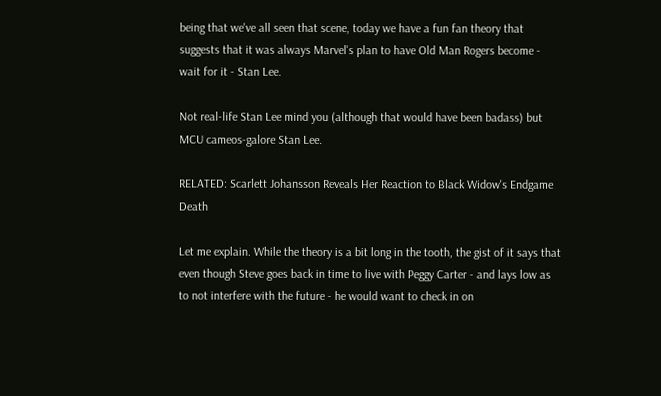being that we've all seen that scene, today we have a fun fan theory that suggests that it was always Marvel's plan to have Old Man Rogers become - wait for it - Stan Lee.

Not real-life Stan Lee mind you (although that would have been badass) but MCU cameos-galore Stan Lee.

RELATED: Scarlett Johansson Reveals Her Reaction to Black Widow's Endgame Death

Let me explain. While the theory is a bit long in the tooth, the gist of it says that even though Steve goes back in time to live with Peggy Carter - and lays low as to not interfere with the future - he would want to check in on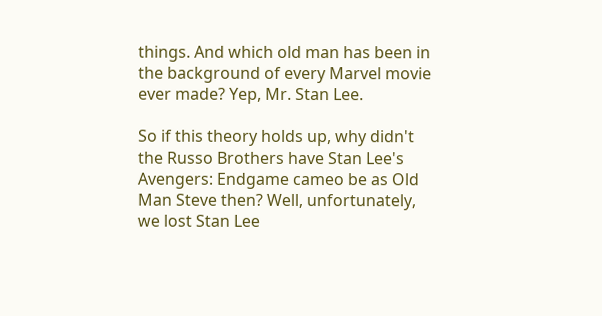things. And which old man has been in the background of every Marvel movie ever made? Yep, Mr. Stan Lee.

So if this theory holds up, why didn't the Russo Brothers have Stan Lee's Avengers: Endgame cameo be as Old Man Steve then? Well, unfortunately, we lost Stan Lee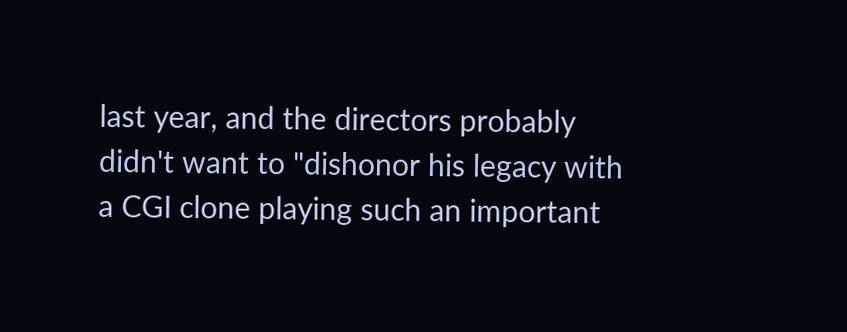last year, and the directors probably didn't want to "dishonor his legacy with a CGI clone playing such an important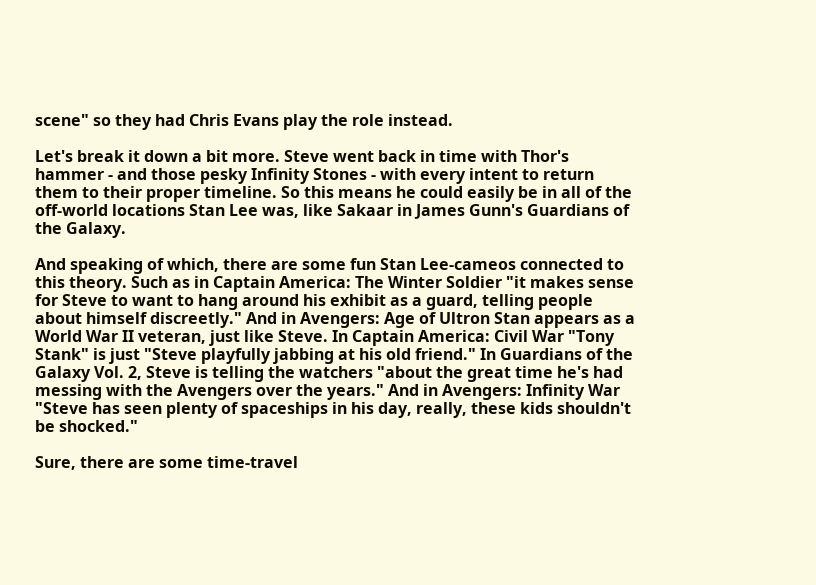scene" so they had Chris Evans play the role instead.

Let's break it down a bit more. Steve went back in time with Thor's hammer - and those pesky Infinity Stones - with every intent to return them to their proper timeline. So this means he could easily be in all of the off-world locations Stan Lee was, like Sakaar in James Gunn's Guardians of the Galaxy.

And speaking of which, there are some fun Stan Lee-cameos connected to this theory. Such as in Captain America: The Winter Soldier "it makes sense for Steve to want to hang around his exhibit as a guard, telling people about himself discreetly." And in Avengers: Age of Ultron Stan appears as a World War II veteran, just like Steve. In Captain America: Civil War "Tony Stank" is just "Steve playfully jabbing at his old friend." In Guardians of the Galaxy Vol. 2, Steve is telling the watchers "about the great time he's had messing with the Avengers over the years." And in Avengers: Infinity War "Steve has seen plenty of spaceships in his day, really, these kids shouldn't be shocked."

Sure, there are some time-travel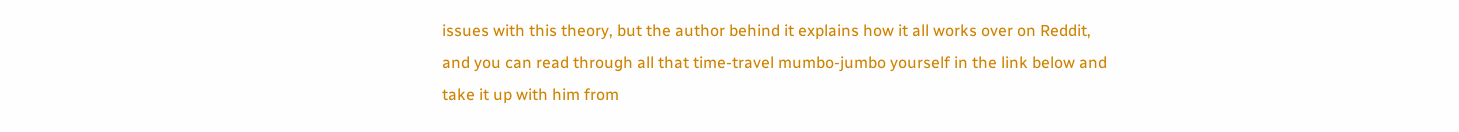issues with this theory, but the author behind it explains how it all works over on Reddit, and you can read through all that time-travel mumbo-jumbo yourself in the link below and take it up with him from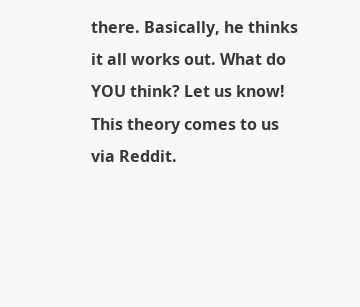there. Basically, he thinks it all works out. What do YOU think? Let us know! This theory comes to us via Reddit.